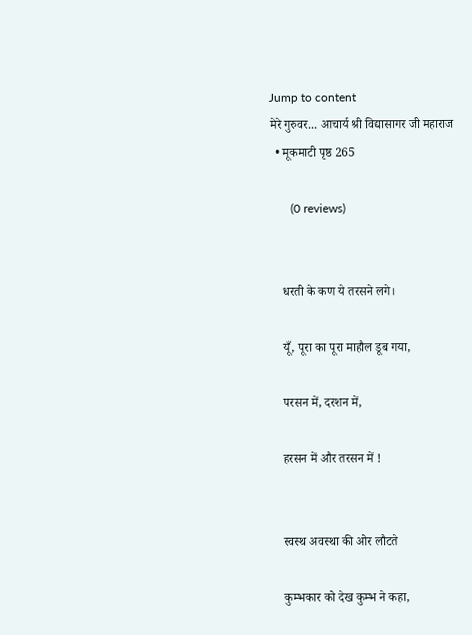Jump to content
मेरे गुरुवर... आचार्य श्री विद्यासागर जी महाराज
  • मूकमाटी पृष्ठ 265

       (0 reviews)


    धरती के कण ये तरसने लगे।

    यूँ, पूरा का पूरा माहौल डूब गया,

    परसन में, दरशन में,

    हरसन में और तरसन में !


    स्वस्थ अवस्था की ओर लौटते

    कुम्भकार को देख कुम्भ ने कहा,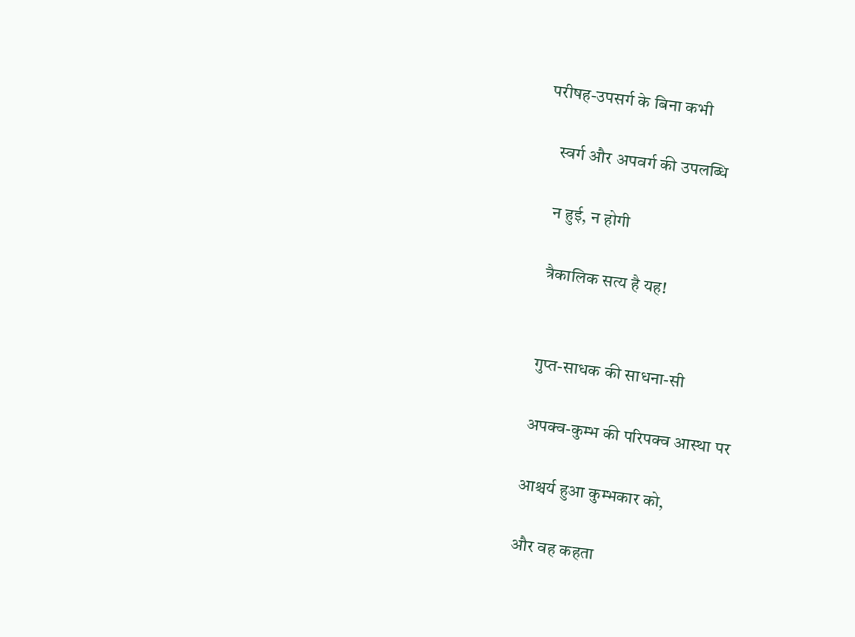परीषह-उपसर्ग के बिना कभी

    स्वर्ग और अपवर्ग की उपलब्धि

    न हुई, न होगी

    त्रैकालिक सत्य है यह!


    गुप्त-साधक की साधना-सी

    अपक्व-कुम्भ की परिपक्व आस्था पर

    आश्चर्य हुआ कुम्भकार को,

    और वह कहता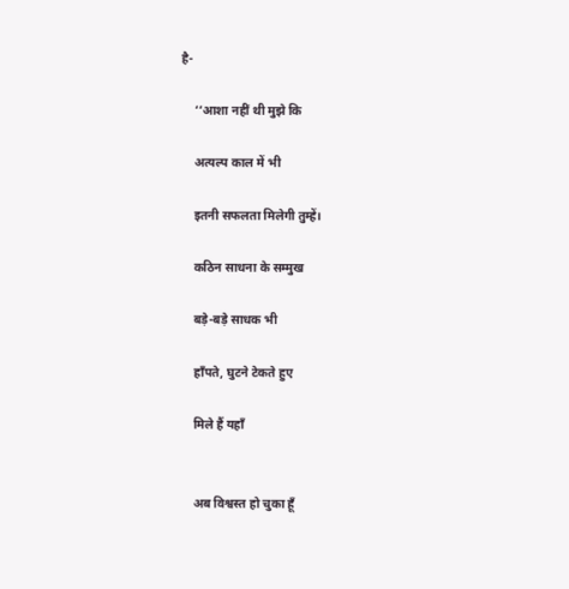है-

    ‘‘आशा नहीं थी मुझे कि

    अत्यल्प काल में भी

    इतनी सफलता मिलेगी तुम्हें।

    कठिन साधना के सम्मुख

    बड़े-बड़े साधक भी

    हाँपते, घुटने टेकते हुए

    मिले हैं यहाँ


    अब विश्वस्त हो चुका हूँ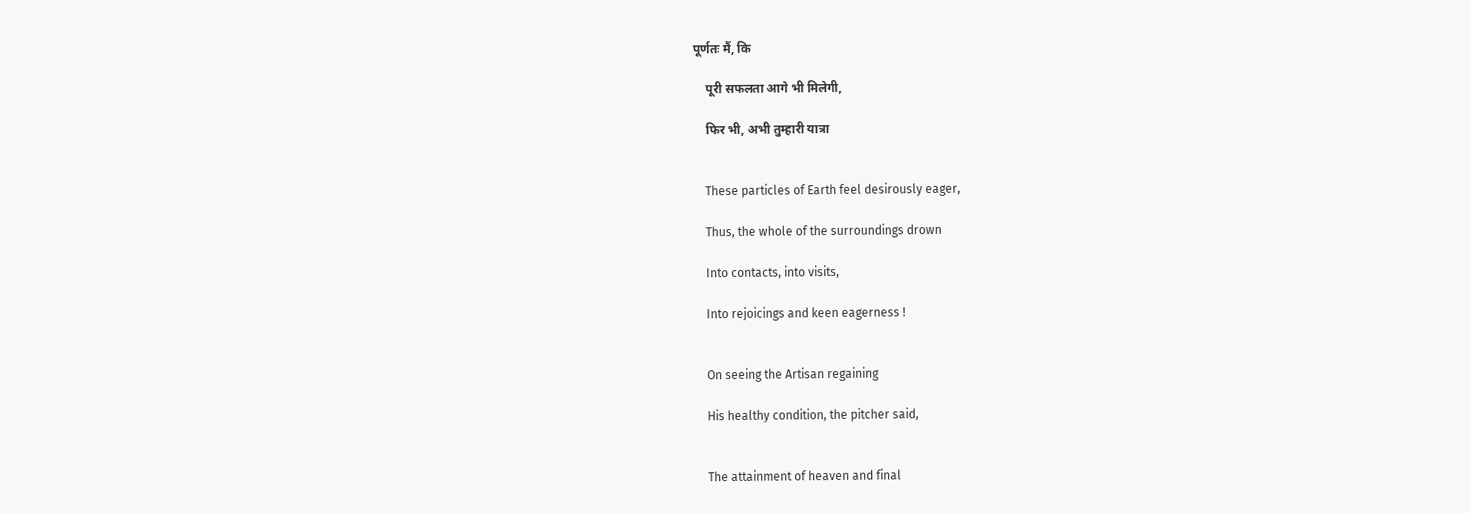पूर्णतः मैं, कि

    पूरी सफलता आगे भी मिलेगी,

    फिर भी, अभी तुम्हारी यात्रा


    These particles of Earth feel desirously eager,

    Thus, the whole of the surroundings drown

    Into contacts, into visits,

    Into rejoicings and keen eagerness !


    On seeing the Artisan regaining

    His healthy condition, the pitcher said,


    The attainment of heaven and final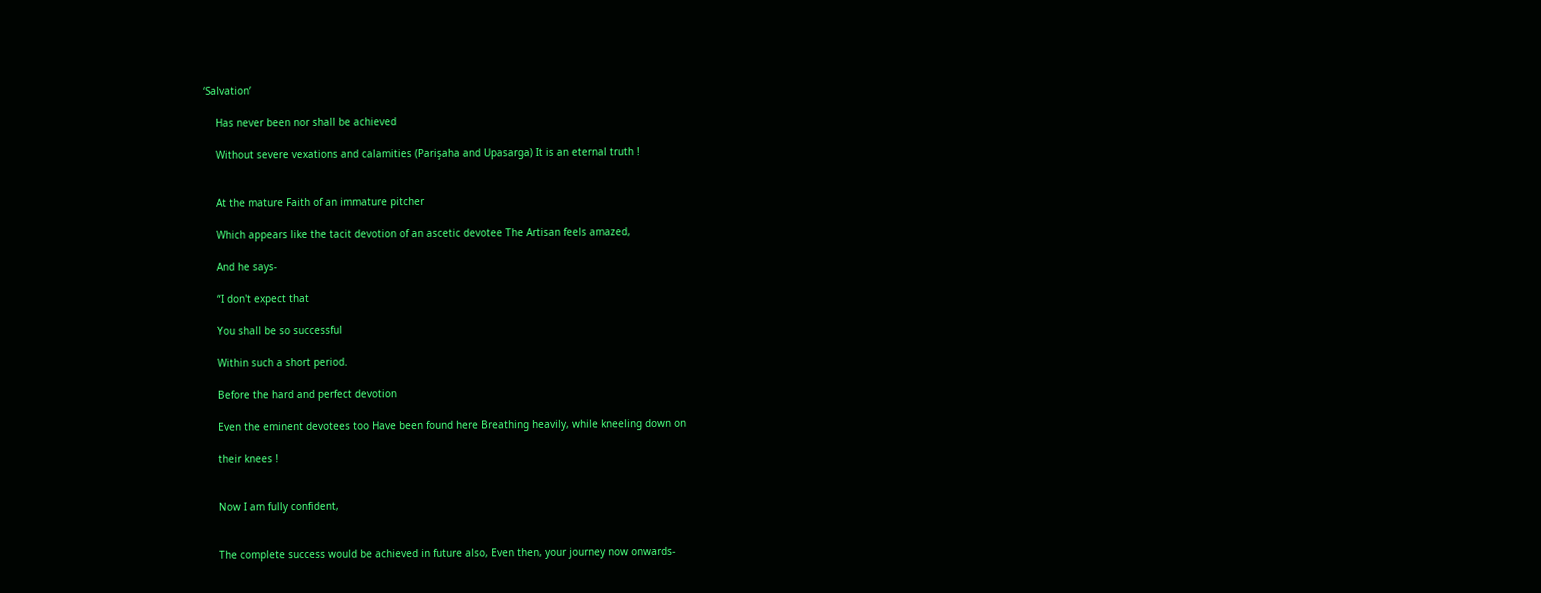‘Salvation’

    Has never been nor shall be achieved

    Without severe vexations and calamities (Parişaha and Upasarga) It is an eternal truth !


    At the mature Faith of an immature pitcher

    Which appears like the tacit devotion of an ascetic devotee The Artisan feels amazed,

    And he says-

    “I don't expect that

    You shall be so successful

    Within such a short period.

    Before the hard and perfect devotion

    Even the eminent devotees too Have been found here Breathing heavily, while kneeling down on

    their knees !


    Now I am fully confident,


    The complete success would be achieved in future also, Even then, your journey now onwards-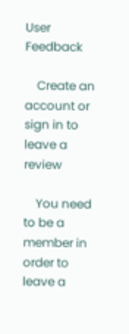User Feedback

    Create an account or sign in to leave a review

    You need to be a member in order to leave a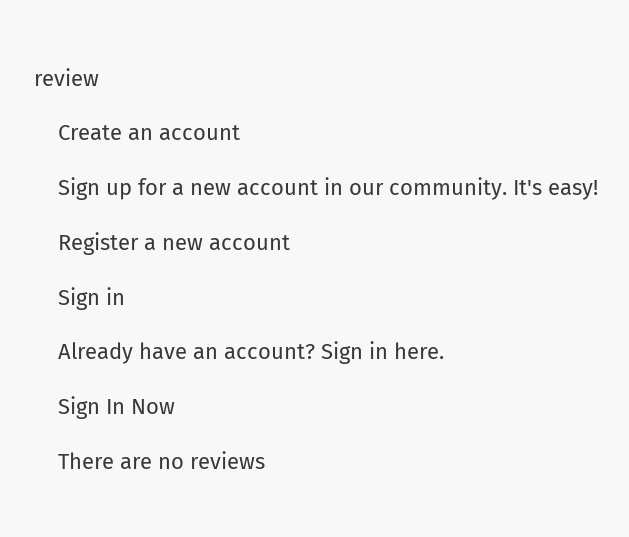review

    Create an account

    Sign up for a new account in our community. It's easy!

    Register a new account

    Sign in

    Already have an account? Sign in here.

    Sign In Now

    There are no reviews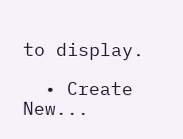to display.

  • Create New...